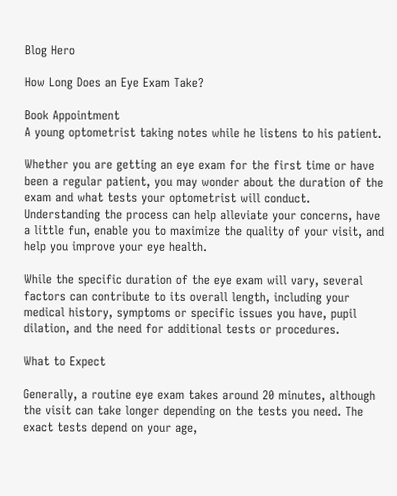Blog Hero

How Long Does an Eye Exam Take?

Book Appointment
A young optometrist taking notes while he listens to his patient.

Whether you are getting an eye exam for the first time or have been a regular patient, you may wonder about the duration of the exam and what tests your optometrist will conduct. Understanding the process can help alleviate your concerns, have a little fun, enable you to maximize the quality of your visit, and help you improve your eye health.

While the specific duration of the eye exam will vary, several factors can contribute to its overall length, including your medical history, symptoms or specific issues you have, pupil dilation, and the need for additional tests or procedures.

What to Expect

Generally, a routine eye exam takes around 20 minutes, although the visit can take longer depending on the tests you need. The exact tests depend on your age,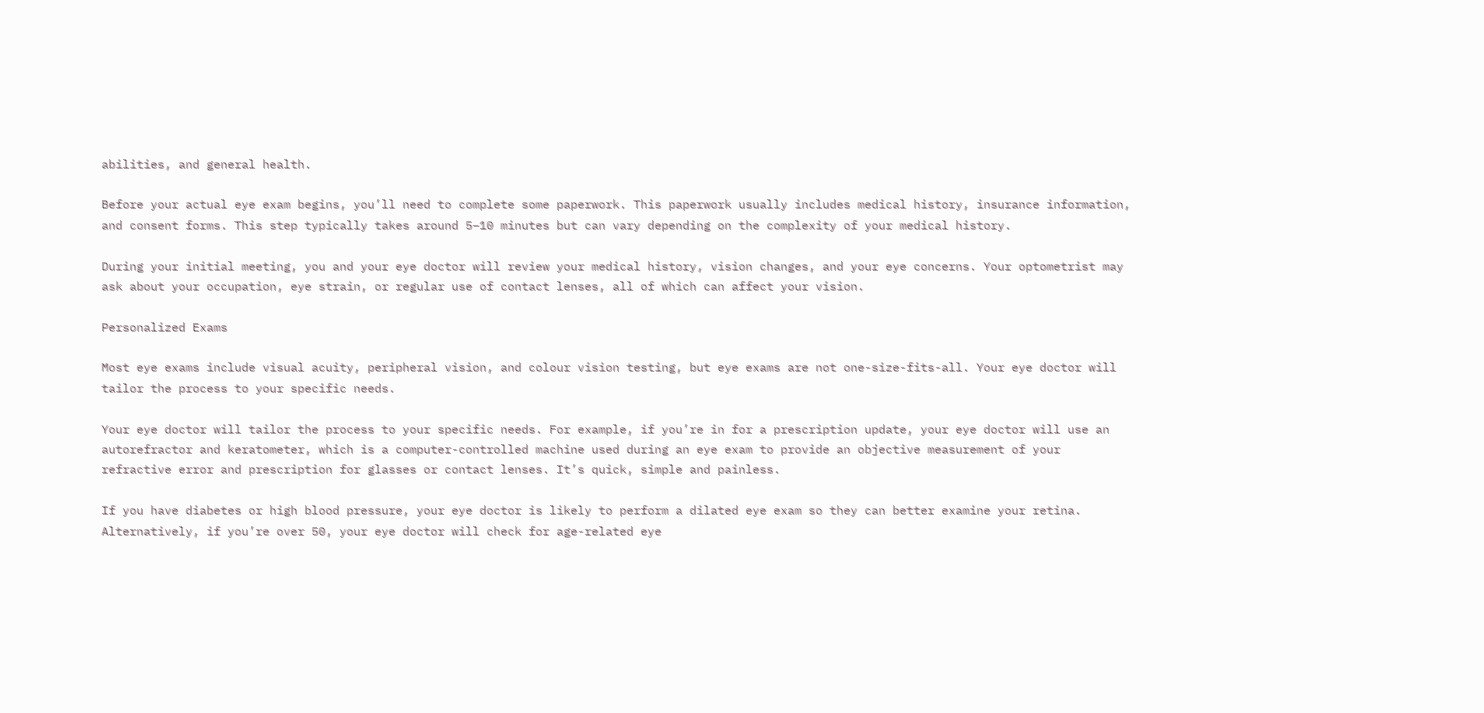abilities, and general health.

Before your actual eye exam begins, you’ll need to complete some paperwork. This paperwork usually includes medical history, insurance information, and consent forms. This step typically takes around 5–10 minutes but can vary depending on the complexity of your medical history.

During your initial meeting, you and your eye doctor will review your medical history, vision changes, and your eye concerns. Your optometrist may ask about your occupation, eye strain, or regular use of contact lenses, all of which can affect your vision.

Personalized Exams

Most eye exams include visual acuity, peripheral vision, and colour vision testing, but eye exams are not one-size-fits-all. Your eye doctor will tailor the process to your specific needs.

Your eye doctor will tailor the process to your specific needs. For example, if you’re in for a prescription update, your eye doctor will use an autorefractor and keratometer, which is a computer-controlled machine used during an eye exam to provide an objective measurement of your refractive error and prescription for glasses or contact lenses. It’s quick, simple and painless.

If you have diabetes or high blood pressure, your eye doctor is likely to perform a dilated eye exam so they can better examine your retina. Alternatively, if you’re over 50, your eye doctor will check for age-related eye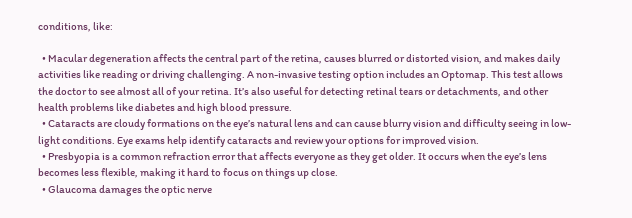conditions, like:

  • Macular degeneration affects the central part of the retina, causes blurred or distorted vision, and makes daily activities like reading or driving challenging. A non-invasive testing option includes an Optomap. This test allows the doctor to see almost all of your retina. It’s also useful for detecting retinal tears or detachments, and other health problems like diabetes and high blood pressure.
  • Cataracts are cloudy formations on the eye’s natural lens and can cause blurry vision and difficulty seeing in low-light conditions. Eye exams help identify cataracts and review your options for improved vision.
  • Presbyopia is a common refraction error that affects everyone as they get older. It occurs when the eye’s lens becomes less flexible, making it hard to focus on things up close.
  • Glaucoma damages the optic nerve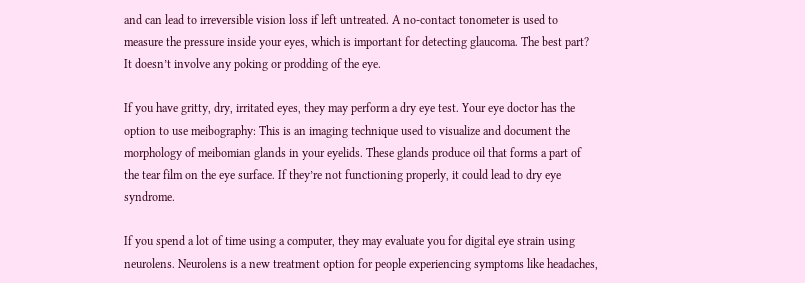and can lead to irreversible vision loss if left untreated. A no-contact tonometer is used to measure the pressure inside your eyes, which is important for detecting glaucoma. The best part? It doesn’t involve any poking or prodding of the eye.

If you have gritty, dry, irritated eyes, they may perform a dry eye test. Your eye doctor has the option to use meibography: This is an imaging technique used to visualize and document the morphology of meibomian glands in your eyelids. These glands produce oil that forms a part of the tear film on the eye surface. If they’re not functioning properly, it could lead to dry eye syndrome.

If you spend a lot of time using a computer, they may evaluate you for digital eye strain using neurolens. Neurolens is a new treatment option for people experiencing symptoms like headaches,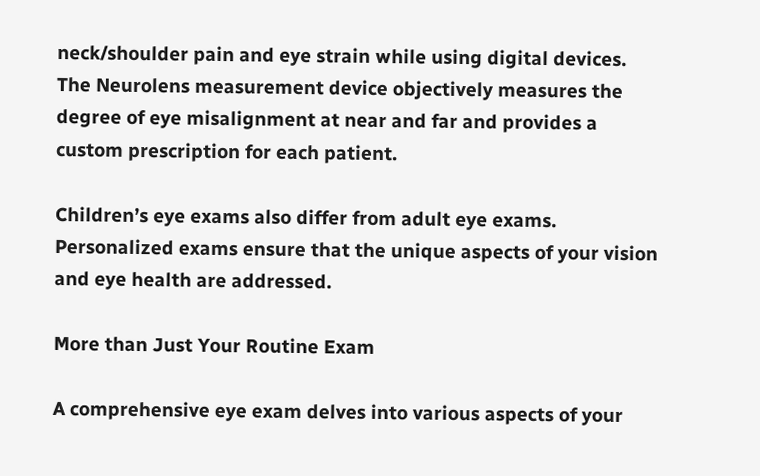neck/shoulder pain and eye strain while using digital devices. The Neurolens measurement device objectively measures the degree of eye misalignment at near and far and provides a custom prescription for each patient.

Children’s eye exams also differ from adult eye exams. Personalized exams ensure that the unique aspects of your vision and eye health are addressed.

More than Just Your Routine Exam

A comprehensive eye exam delves into various aspects of your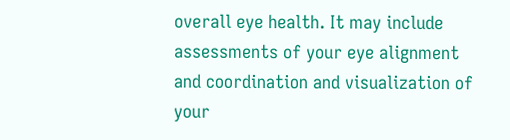overall eye health. It may include assessments of your eye alignment and coordination and visualization of your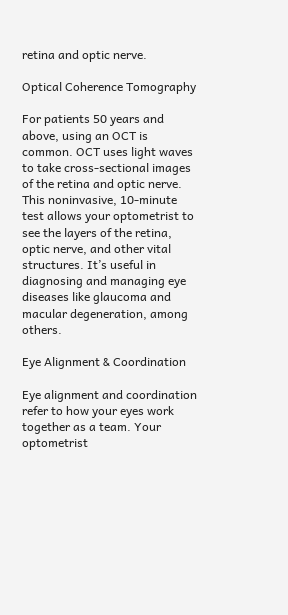retina and optic nerve.

Optical Coherence Tomography

For patients 50 years and above, using an OCT is common. OCT uses light waves to take cross-sectional images of the retina and optic nerve. This noninvasive, 10-minute test allows your optometrist to see the layers of the retina, optic nerve, and other vital structures. It’s useful in diagnosing and managing eye diseases like glaucoma and macular degeneration, among others.

Eye Alignment & Coordination

Eye alignment and coordination refer to how your eyes work together as a team. Your optometrist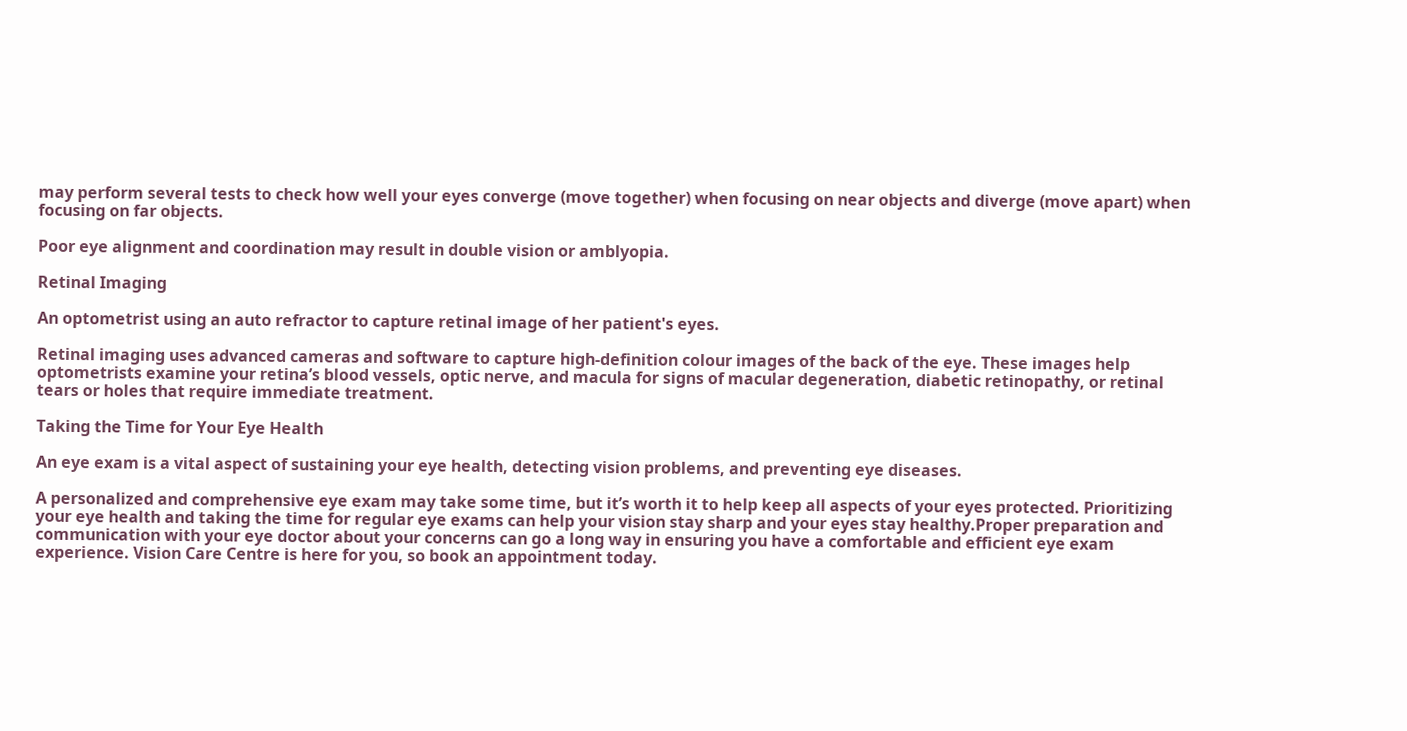may perform several tests to check how well your eyes converge (move together) when focusing on near objects and diverge (move apart) when focusing on far objects.

Poor eye alignment and coordination may result in double vision or amblyopia.

Retinal Imaging

An optometrist using an auto refractor to capture retinal image of her patient's eyes.

Retinal imaging uses advanced cameras and software to capture high-definition colour images of the back of the eye. These images help optometrists examine your retina’s blood vessels, optic nerve, and macula for signs of macular degeneration, diabetic retinopathy, or retinal tears or holes that require immediate treatment.

Taking the Time for Your Eye Health

An eye exam is a vital aspect of sustaining your eye health, detecting vision problems, and preventing eye diseases.

A personalized and comprehensive eye exam may take some time, but it’s worth it to help keep all aspects of your eyes protected. Prioritizing your eye health and taking the time for regular eye exams can help your vision stay sharp and your eyes stay healthy.Proper preparation and communication with your eye doctor about your concerns can go a long way in ensuring you have a comfortable and efficient eye exam experience. Vision Care Centre is here for you, so book an appointment today.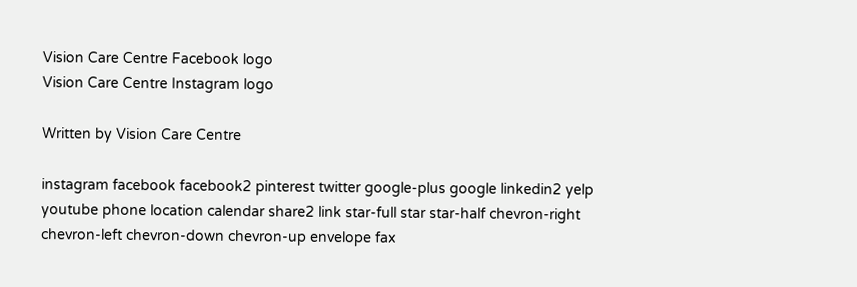Vision Care Centre Facebook logo
Vision Care Centre Instagram logo

Written by Vision Care Centre

instagram facebook facebook2 pinterest twitter google-plus google linkedin2 yelp youtube phone location calendar share2 link star-full star star-half chevron-right chevron-left chevron-down chevron-up envelope fax